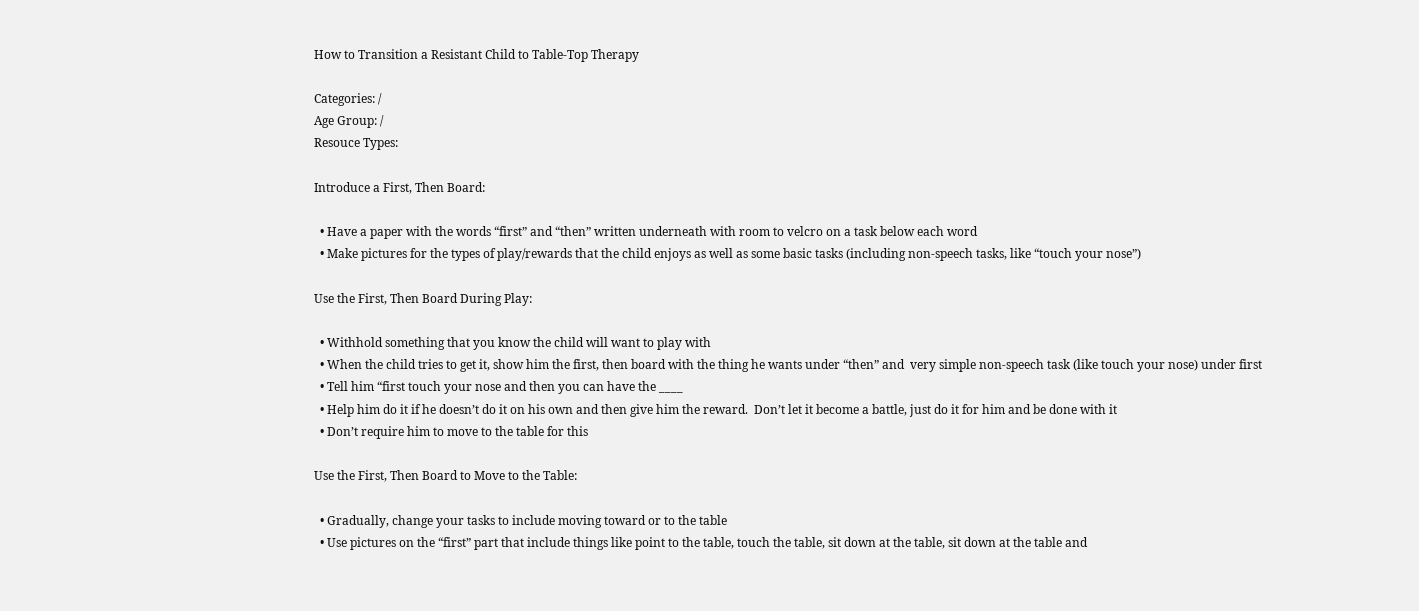How to Transition a Resistant Child to Table-Top Therapy

Categories: /
Age Group: /
Resouce Types:

Introduce a First, Then Board:

  • Have a paper with the words “first” and “then” written underneath with room to velcro on a task below each word
  • Make pictures for the types of play/rewards that the child enjoys as well as some basic tasks (including non-speech tasks, like “touch your nose”)

Use the First, Then Board During Play:

  • Withhold something that you know the child will want to play with
  • When the child tries to get it, show him the first, then board with the thing he wants under “then” and  very simple non-speech task (like touch your nose) under first
  • Tell him “first touch your nose and then you can have the ____
  • Help him do it if he doesn’t do it on his own and then give him the reward.  Don’t let it become a battle, just do it for him and be done with it
  • Don’t require him to move to the table for this

Use the First, Then Board to Move to the Table:

  • Gradually, change your tasks to include moving toward or to the table
  • Use pictures on the “first” part that include things like point to the table, touch the table, sit down at the table, sit down at the table and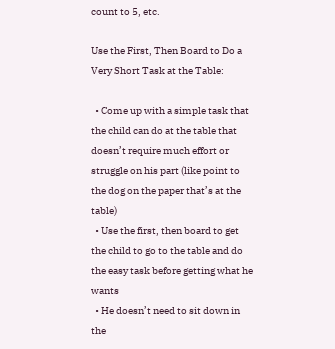count to 5, etc.

Use the First, Then Board to Do a Very Short Task at the Table:

  • Come up with a simple task that the child can do at the table that doesn’t require much effort or struggle on his part (like point to the dog on the paper that’s at the table)
  • Use the first, then board to get the child to go to the table and do the easy task before getting what he wants
  • He doesn’t need to sit down in the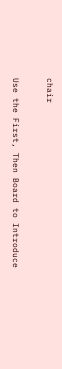chair

Use the First, Then Board to Introduce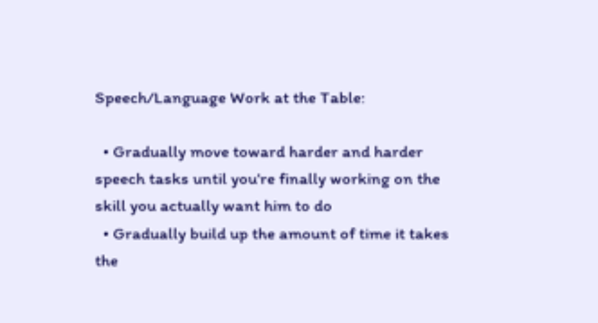Speech/Language Work at the Table:

  • Gradually move toward harder and harder speech tasks until you’re finally working on the skill you actually want him to do
  • Gradually build up the amount of time it takes the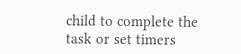child to complete the task or set timers